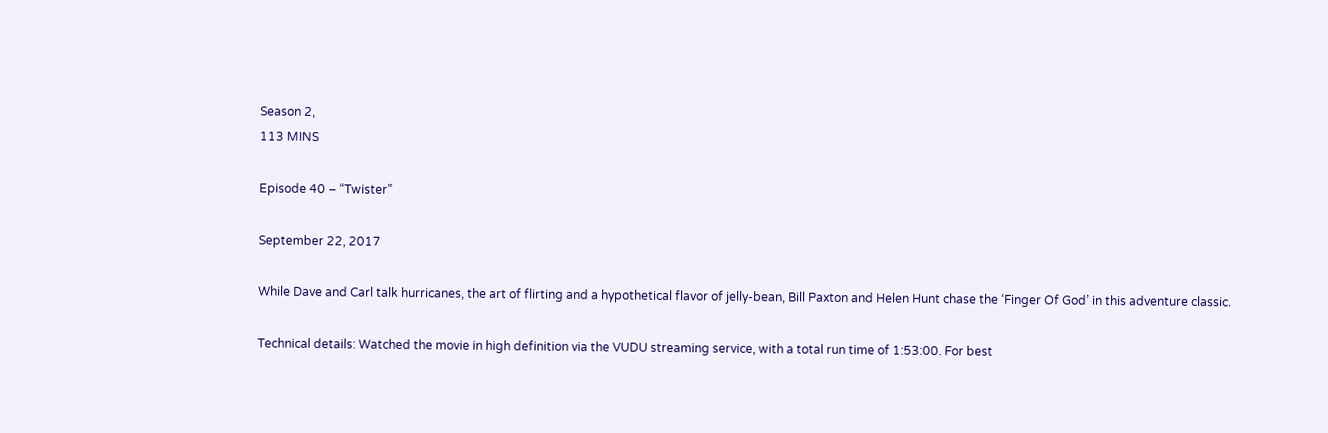Season 2,
113 MINS

Episode 40 – “Twister”

September 22, 2017

While Dave and Carl talk hurricanes, the art of flirting and a hypothetical flavor of jelly-bean, Bill Paxton and Helen Hunt chase the ‘Finger Of God’ in this adventure classic.

Technical details: Watched the movie in high definition via the VUDU streaming service, with a total run time of 1:53:00. For best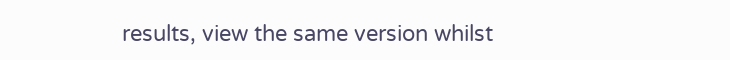results, view the same version whilst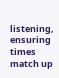listening, ensuring times match up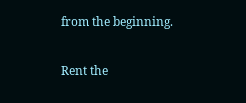from the beginning.

Rent the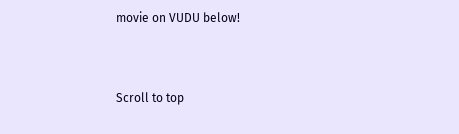movie on VUDU below!


Scroll to top